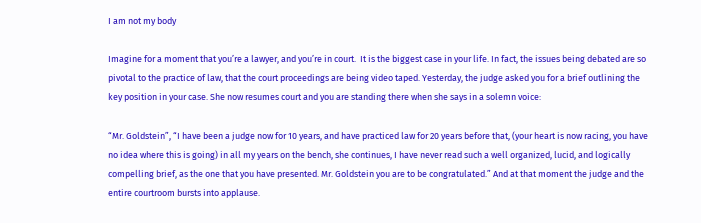I am not my body

Imagine for a moment that you’re a lawyer, and you’re in court.  It is the biggest case in your life. In fact, the issues being debated are so pivotal to the practice of law, that the court proceedings are being video taped. Yesterday, the judge asked you for a brief outlining the key position in your case. She now resumes court and you are standing there when she says in a solemn voice:

“Mr. Goldstein”, “I have been a judge now for 10 years, and have practiced law for 20 years before that, (your heart is now racing, you have no idea where this is going) in all my years on the bench, she continues, I have never read such a well organized, lucid, and logically compelling brief, as the one that you have presented. Mr. Goldstein you are to be congratulated.” And at that moment the judge and the entire courtroom bursts into applause.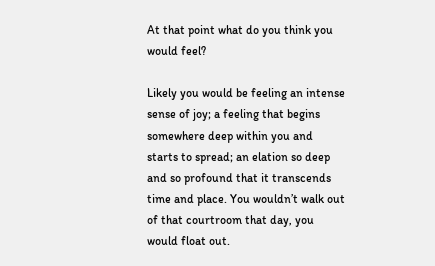At that point what do you think you would feel?

Likely you would be feeling an intense sense of joy; a feeling that begins somewhere deep within you and starts to spread; an elation so deep and so profound that it transcends time and place. You wouldn’t walk out of that courtroom that day, you would float out.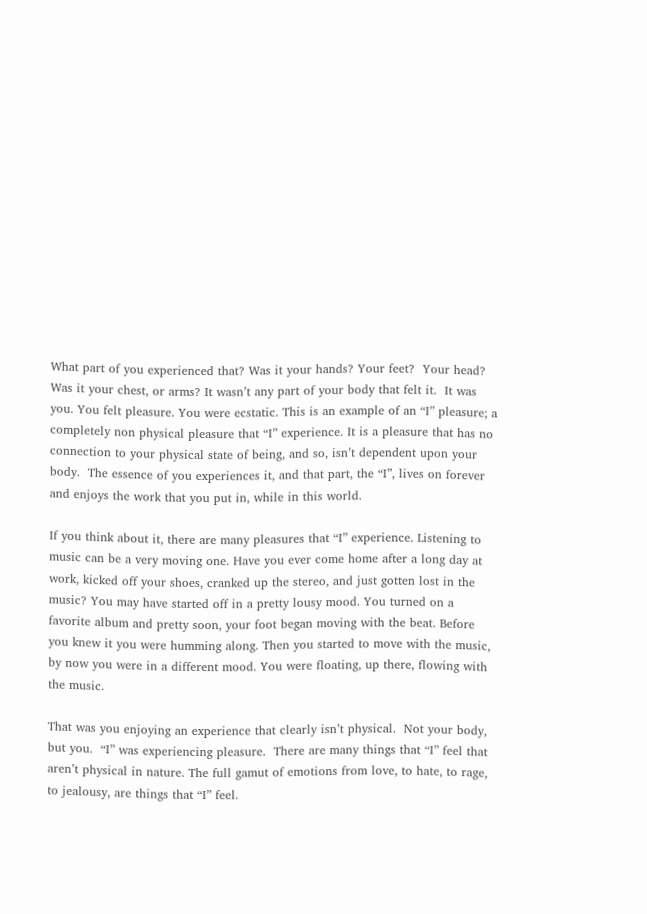What part of you experienced that? Was it your hands? Your feet?  Your head? Was it your chest, or arms? It wasn’t any part of your body that felt it.  It was you. You felt pleasure. You were ecstatic. This is an example of an “I” pleasure; a completely non physical pleasure that “I” experience. It is a pleasure that has no connection to your physical state of being, and so, isn’t dependent upon your body.  The essence of you experiences it, and that part, the “I”, lives on forever and enjoys the work that you put in, while in this world.

If you think about it, there are many pleasures that “I” experience. Listening to music can be a very moving one. Have you ever come home after a long day at work, kicked off your shoes, cranked up the stereo, and just gotten lost in the music? You may have started off in a pretty lousy mood. You turned on a favorite album and pretty soon, your foot began moving with the beat. Before you knew it you were humming along. Then you started to move with the music, by now you were in a different mood. You were floating, up there, flowing with the music.

That was you enjoying an experience that clearly isn’t physical.  Not your body, but you.  “I” was experiencing pleasure.  There are many things that “I” feel that aren’t physical in nature. The full gamut of emotions from love, to hate, to rage, to jealousy, are things that “I” feel.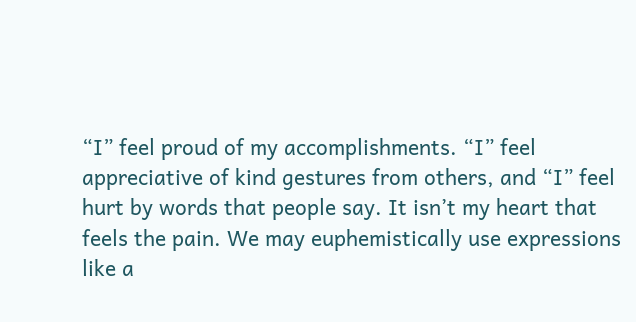“I” feel proud of my accomplishments. “I” feel appreciative of kind gestures from others, and “I” feel hurt by words that people say. It isn’t my heart that feels the pain. We may euphemistically use expressions like a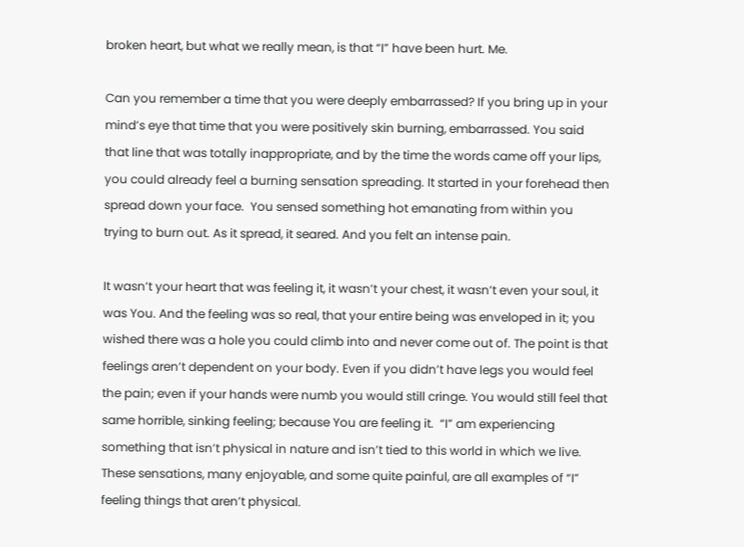broken heart, but what we really mean, is that “I” have been hurt. Me.

Can you remember a time that you were deeply embarrassed? If you bring up in your mind’s eye that time that you were positively skin burning, embarrassed. You said that line that was totally inappropriate, and by the time the words came off your lips, you could already feel a burning sensation spreading. It started in your forehead then spread down your face.  You sensed something hot emanating from within you trying to burn out. As it spread, it seared. And you felt an intense pain.

It wasn’t your heart that was feeling it, it wasn’t your chest, it wasn’t even your soul, it was You. And the feeling was so real, that your entire being was enveloped in it; you wished there was a hole you could climb into and never come out of. The point is that feelings aren’t dependent on your body. Even if you didn’t have legs you would feel the pain; even if your hands were numb you would still cringe. You would still feel that same horrible, sinking feeling; because You are feeling it.  “I” am experiencing something that isn’t physical in nature and isn’t tied to this world in which we live. These sensations, many enjoyable, and some quite painful, are all examples of “I” feeling things that aren’t physical.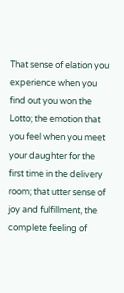That sense of elation you experience when you find out you won the Lotto; the emotion that you feel when you meet your daughter for the first time in the delivery room; that utter sense of joy and fulfillment, the complete feeling of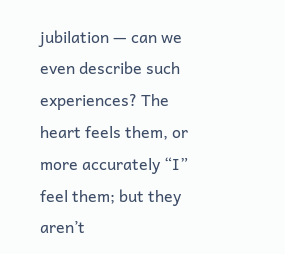jubilation — can we even describe such experiences? The heart feels them, or more accurately “I” feel them; but they aren’t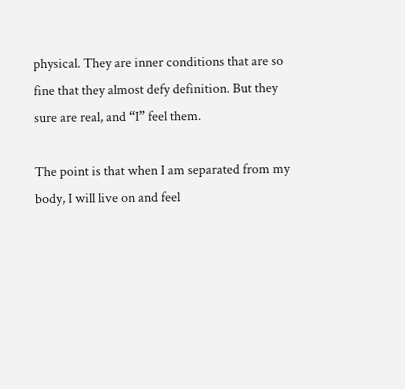physical. They are inner conditions that are so fine that they almost defy definition. But they sure are real, and “I” feel them.

The point is that when I am separated from my body, I will live on and feel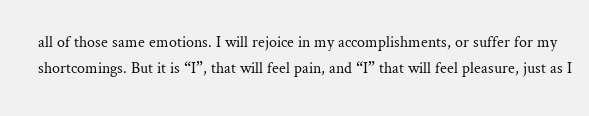all of those same emotions. I will rejoice in my accomplishments, or suffer for my shortcomings. But it is “I”, that will feel pain, and “I” that will feel pleasure, just as I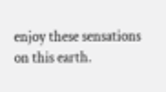enjoy these sensations on this earth.